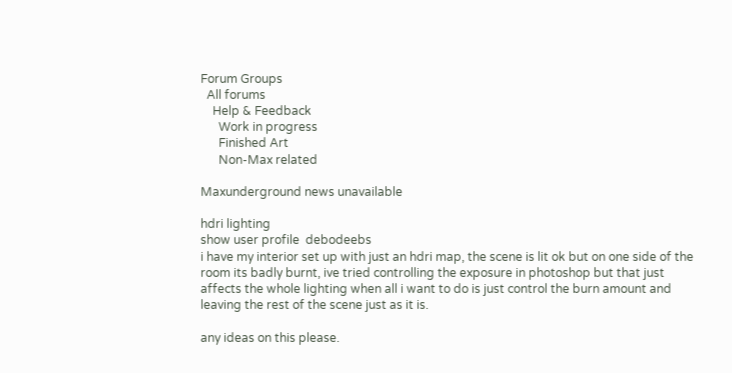Forum Groups
  All forums
    Help & Feedback
      Work in progress
      Finished Art
      Non-Max related

Maxunderground news unavailable

hdri lighting
show user profile  debodeebs
i have my interior set up with just an hdri map, the scene is lit ok but on one side of the room its badly burnt, ive tried controlling the exposure in photoshop but that just affects the whole lighting when all i want to do is just control the burn amount and leaving the rest of the scene just as it is.

any ideas on this please.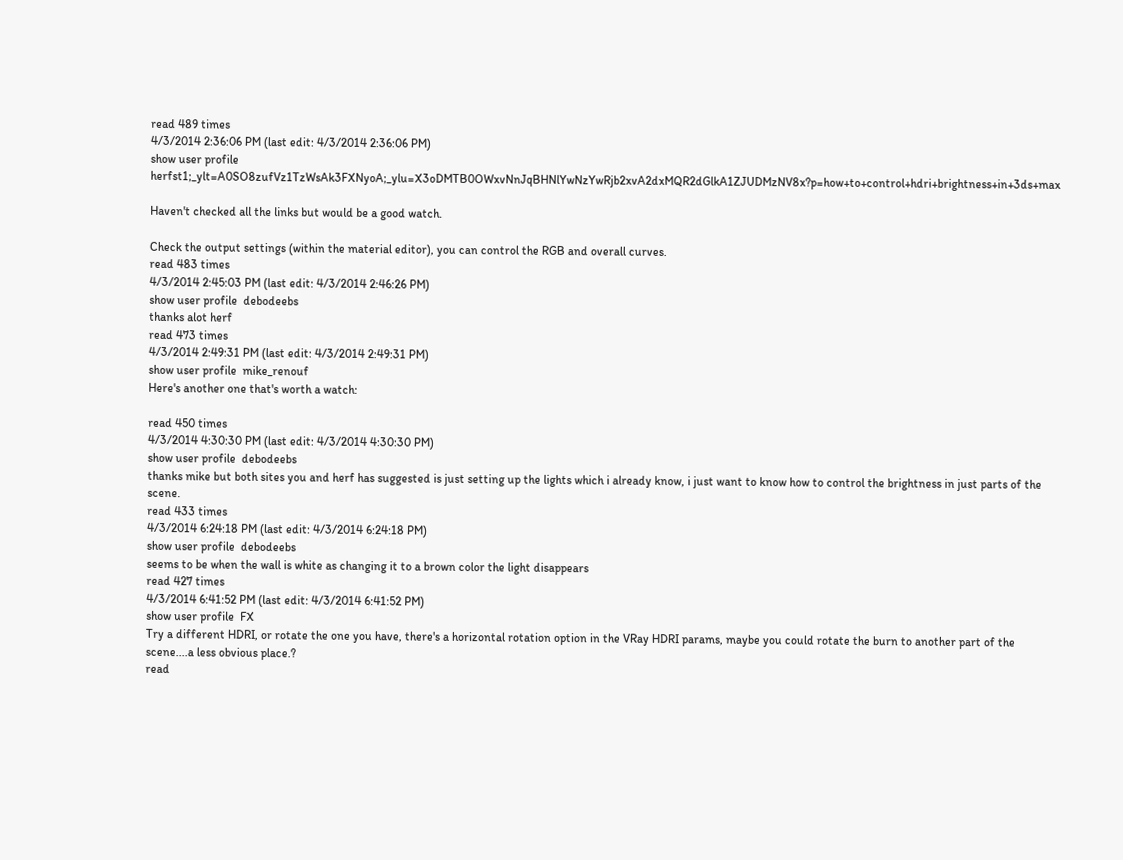read 489 times
4/3/2014 2:36:06 PM (last edit: 4/3/2014 2:36:06 PM)
show user profile  herfst1;_ylt=A0SO8zufVz1TzWsAk3FXNyoA;_ylu=X3oDMTB0OWxvNnJqBHNlYwNzYwRjb2xvA2dxMQR2dGlkA1ZJUDMzNV8x?p=how+to+control+hdri+brightness+in+3ds+max

Haven't checked all the links but would be a good watch.

Check the output settings (within the material editor), you can control the RGB and overall curves.
read 483 times
4/3/2014 2:45:03 PM (last edit: 4/3/2014 2:46:26 PM)
show user profile  debodeebs
thanks alot herf
read 473 times
4/3/2014 2:49:31 PM (last edit: 4/3/2014 2:49:31 PM)
show user profile  mike_renouf
Here's another one that's worth a watch:

read 450 times
4/3/2014 4:30:30 PM (last edit: 4/3/2014 4:30:30 PM)
show user profile  debodeebs
thanks mike but both sites you and herf has suggested is just setting up the lights which i already know, i just want to know how to control the brightness in just parts of the scene.
read 433 times
4/3/2014 6:24:18 PM (last edit: 4/3/2014 6:24:18 PM)
show user profile  debodeebs
seems to be when the wall is white as changing it to a brown color the light disappears
read 427 times
4/3/2014 6:41:52 PM (last edit: 4/3/2014 6:41:52 PM)
show user profile  FX
Try a different HDRI, or rotate the one you have, there's a horizontal rotation option in the VRay HDRI params, maybe you could rotate the burn to another part of the scene....a less obvious place.?
read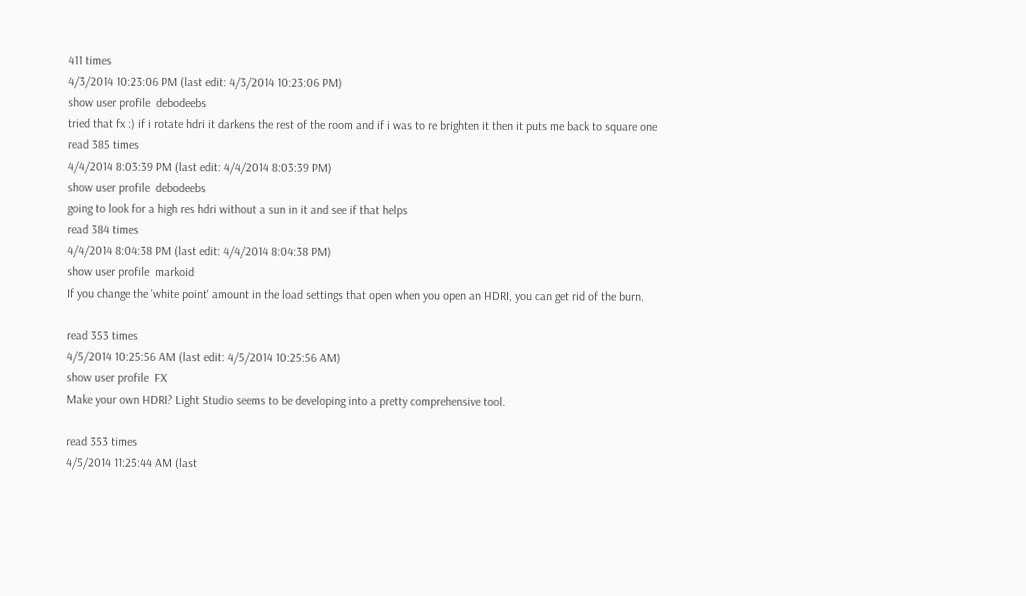411 times
4/3/2014 10:23:06 PM (last edit: 4/3/2014 10:23:06 PM)
show user profile  debodeebs
tried that fx :) if i rotate hdri it darkens the rest of the room and if i was to re brighten it then it puts me back to square one
read 385 times
4/4/2014 8:03:39 PM (last edit: 4/4/2014 8:03:39 PM)
show user profile  debodeebs
going to look for a high res hdri without a sun in it and see if that helps
read 384 times
4/4/2014 8:04:38 PM (last edit: 4/4/2014 8:04:38 PM)
show user profile  markoid
If you change the 'white point' amount in the load settings that open when you open an HDRI, you can get rid of the burn.

read 353 times
4/5/2014 10:25:56 AM (last edit: 4/5/2014 10:25:56 AM)
show user profile  FX
Make your own HDRI? Light Studio seems to be developing into a pretty comprehensive tool.

read 353 times
4/5/2014 11:25:44 AM (last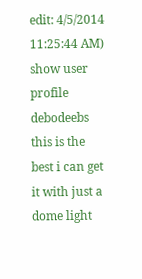edit: 4/5/2014 11:25:44 AM)
show user profile  debodeebs
this is the best i can get it with just a dome light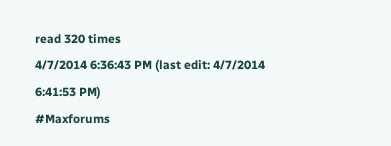read 320 times
4/7/2014 6:36:43 PM (last edit: 4/7/2014 6:41:53 PM)
#Maxforums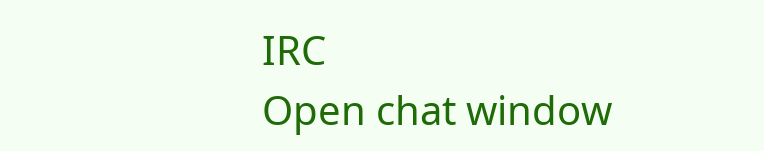IRC
Open chat window